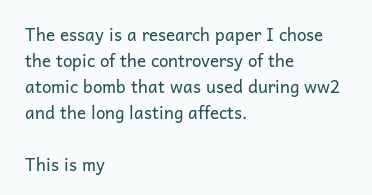The essay is a research paper I chose the topic of the controversy of the atomic bomb that was used during ww2 and the long lasting affects.

This is my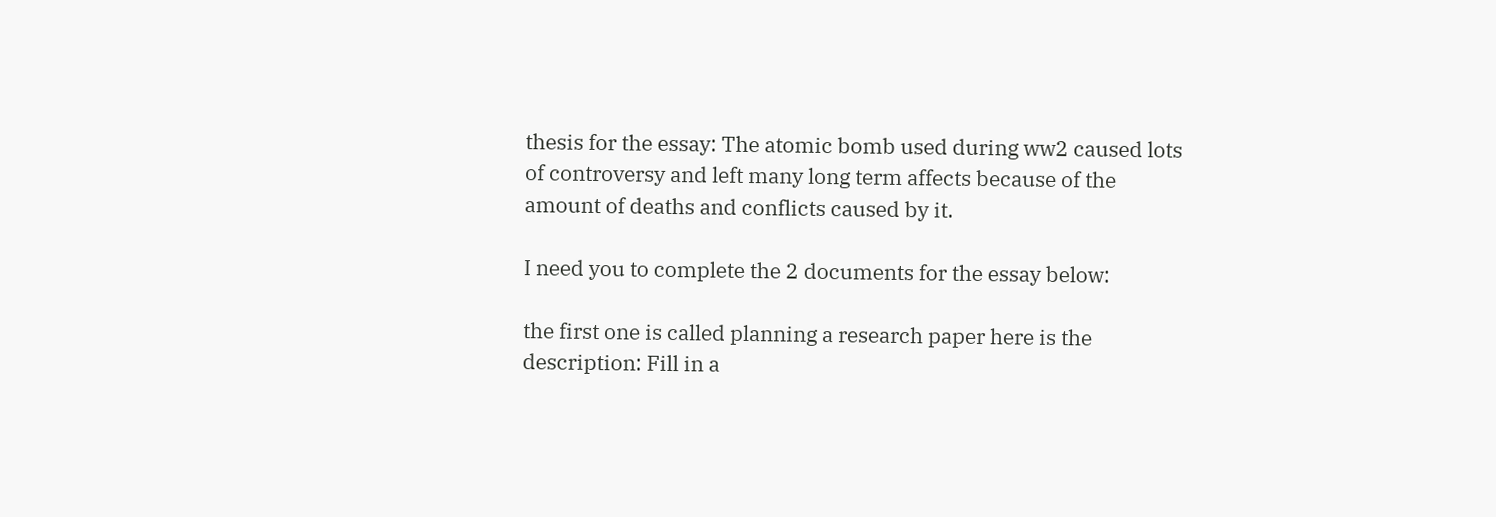thesis for the essay: The atomic bomb used during ww2 caused lots of controversy and left many long term affects because of the amount of deaths and conflicts caused by it.

I need you to complete the 2 documents for the essay below:

the first one is called planning a research paper here is the description: Fill in a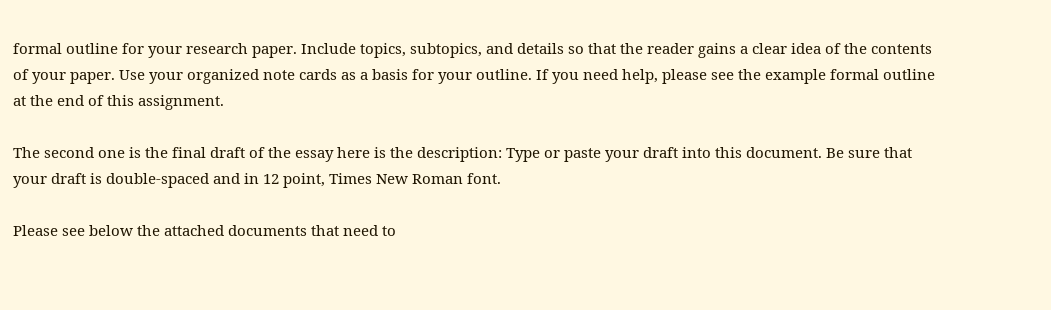formal outline for your research paper. Include topics, subtopics, and details so that the reader gains a clear idea of the contents of your paper. Use your organized note cards as a basis for your outline. If you need help, please see the example formal outline at the end of this assignment.

The second one is the final draft of the essay here is the description: Type or paste your draft into this document. Be sure that your draft is double-spaced and in 12 point, Times New Roman font.

Please see below the attached documents that need to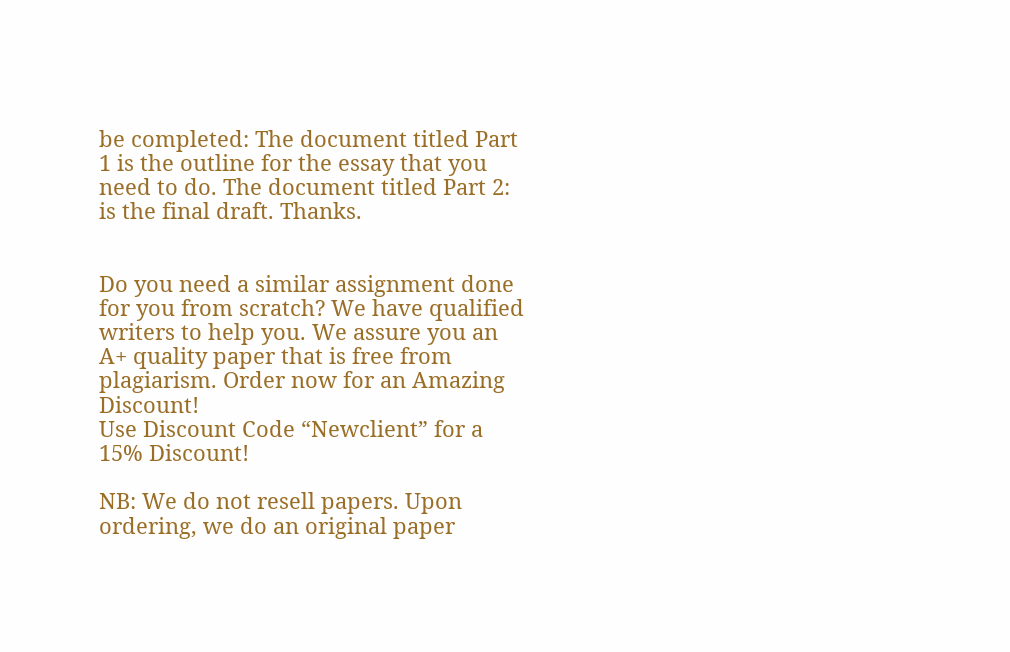be completed: The document titled Part 1 is the outline for the essay that you need to do. The document titled Part 2: is the final draft. Thanks.


Do you need a similar assignment done for you from scratch? We have qualified writers to help you. We assure you an A+ quality paper that is free from plagiarism. Order now for an Amazing Discount!
Use Discount Code “Newclient” for a 15% Discount!

NB: We do not resell papers. Upon ordering, we do an original paper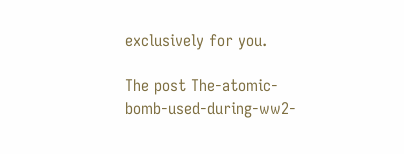exclusively for you.

The post The-atomic-bomb-used-during-ww2-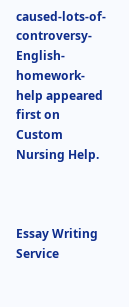caused-lots-of-controversy-English-homework-help appeared first on Custom Nursing Help.



Essay Writing Service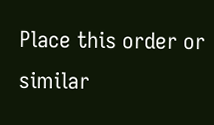Place this order or similar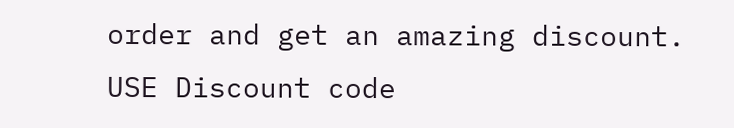order and get an amazing discount. USE Discount code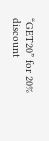“GET20” for 20% discount